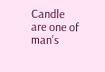Candle are one of man’s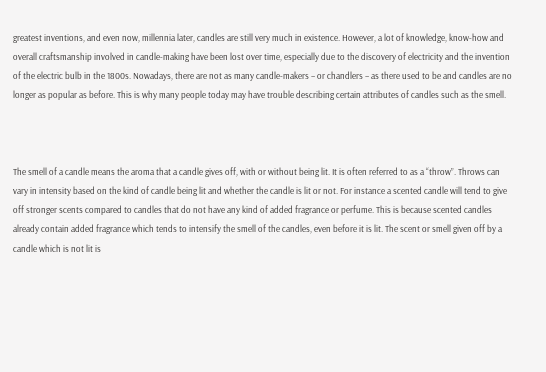greatest inventions, and even now, millennia later, candles are still very much in existence. However, a lot of knowledge, know-how and overall craftsmanship involved in candle-making have been lost over time, especially due to the discovery of electricity and the invention of the electric bulb in the 1800s. Nowadays, there are not as many candle-makers – or chandlers – as there used to be and candles are no longer as popular as before. This is why many people today may have trouble describing certain attributes of candles such as the smell.



The smell of a candle means the aroma that a candle gives off, with or without being lit. It is often referred to as a “throw”. Throws can vary in intensity based on the kind of candle being lit and whether the candle is lit or not. For instance a scented candle will tend to give off stronger scents compared to candles that do not have any kind of added fragrance or perfume. This is because scented candles already contain added fragrance which tends to intensify the smell of the candles, even before it is lit. The scent or smell given off by a candle which is not lit is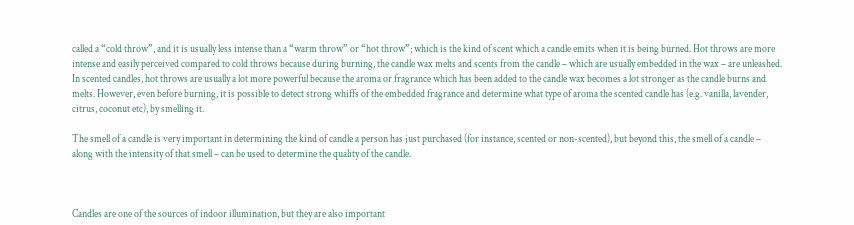called a “cold throw”, and it is usually less intense than a “warm throw” or “hot throw”; which is the kind of scent which a candle emits when it is being burned. Hot throws are more intense and easily perceived compared to cold throws because during burning, the candle wax melts and scents from the candle – which are usually embedded in the wax – are unleashed. In scented candles, hot throws are usually a lot more powerful because the aroma or fragrance which has been added to the candle wax becomes a lot stronger as the candle burns and melts. However, even before burning, it is possible to detect strong whiffs of the embedded fragrance and determine what type of aroma the scented candle has (e.g. vanilla, lavender, citrus, coconut etc), by smelling it.

The smell of a candle is very important in determining the kind of candle a person has just purchased (for instance, scented or non-scented), but beyond this, the smell of a candle – along with the intensity of that smell – can be used to determine the quality of the candle.



Candles are one of the sources of indoor illumination, but they are also important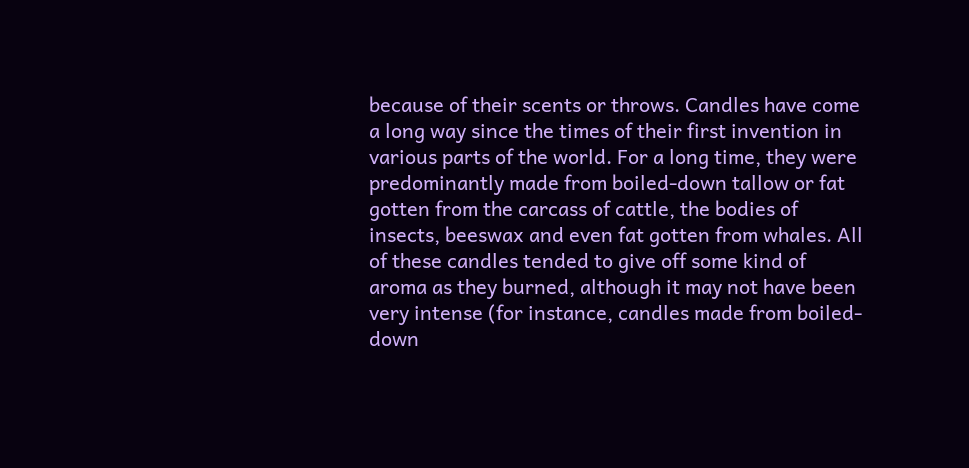because of their scents or throws. Candles have come a long way since the times of their first invention in various parts of the world. For a long time, they were predominantly made from boiled-down tallow or fat gotten from the carcass of cattle, the bodies of insects, beeswax and even fat gotten from whales. All of these candles tended to give off some kind of aroma as they burned, although it may not have been very intense (for instance, candles made from boiled-down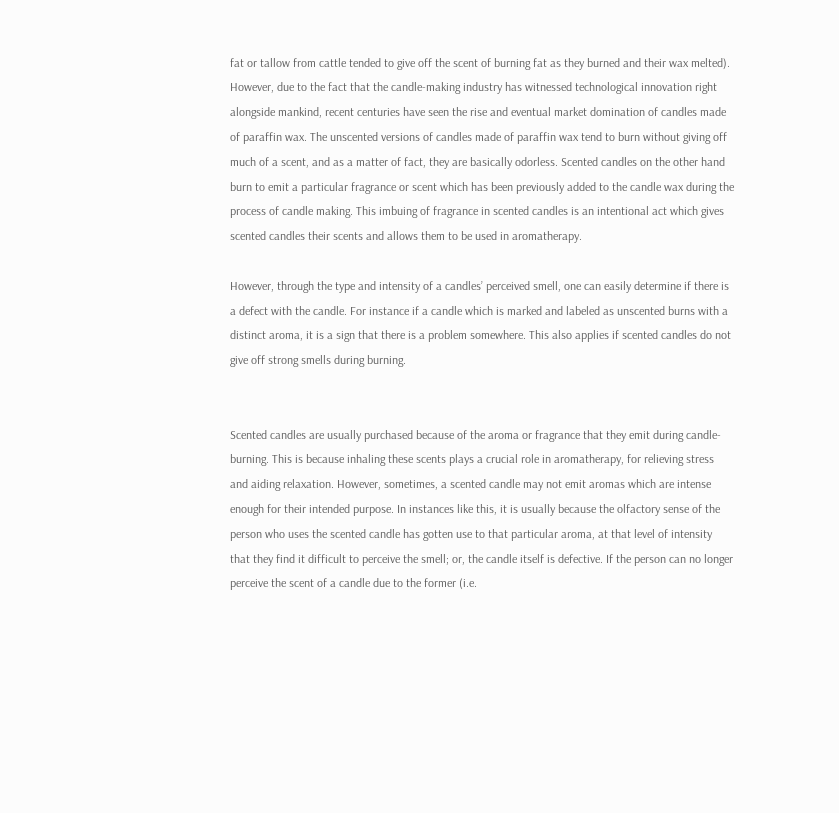fat or tallow from cattle tended to give off the scent of burning fat as they burned and their wax melted). However, due to the fact that the candle-making industry has witnessed technological innovation right alongside mankind, recent centuries have seen the rise and eventual market domination of candles made of paraffin wax. The unscented versions of candles made of paraffin wax tend to burn without giving off much of a scent, and as a matter of fact, they are basically odorless. Scented candles on the other hand burn to emit a particular fragrance or scent which has been previously added to the candle wax during the process of candle making. This imbuing of fragrance in scented candles is an intentional act which gives scented candles their scents and allows them to be used in aromatherapy.

However, through the type and intensity of a candles’ perceived smell, one can easily determine if there is a defect with the candle. For instance if a candle which is marked and labeled as unscented burns with a distinct aroma, it is a sign that there is a problem somewhere. This also applies if scented candles do not give off strong smells during burning.


Scented candles are usually purchased because of the aroma or fragrance that they emit during candle-burning. This is because inhaling these scents plays a crucial role in aromatherapy, for relieving stress and aiding relaxation. However, sometimes, a scented candle may not emit aromas which are intense enough for their intended purpose. In instances like this, it is usually because the olfactory sense of the person who uses the scented candle has gotten use to that particular aroma, at that level of intensity that they find it difficult to perceive the smell; or, the candle itself is defective. If the person can no longer perceive the scent of a candle due to the former (i.e.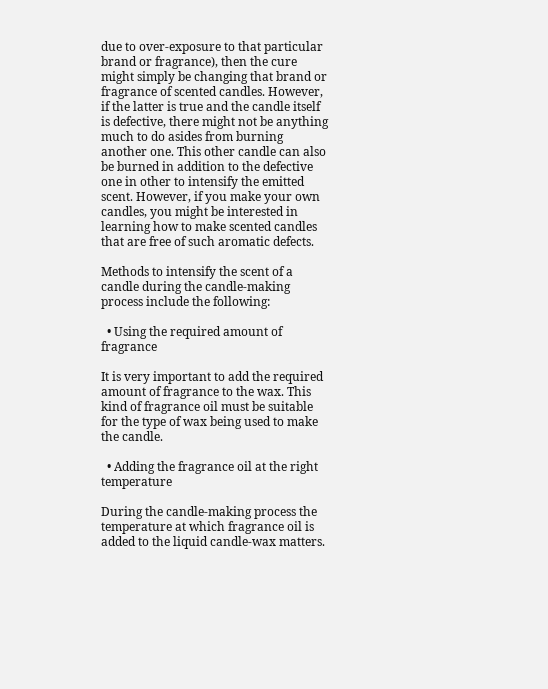due to over-exposure to that particular brand or fragrance), then the cure might simply be changing that brand or fragrance of scented candles. However, if the latter is true and the candle itself is defective, there might not be anything much to do asides from burning another one. This other candle can also be burned in addition to the defective one in other to intensify the emitted scent. However, if you make your own candles, you might be interested in learning how to make scented candles that are free of such aromatic defects.

Methods to intensify the scent of a candle during the candle-making process include the following:

  • Using the required amount of fragrance

It is very important to add the required amount of fragrance to the wax. This kind of fragrance oil must be suitable for the type of wax being used to make the candle.

  • Adding the fragrance oil at the right temperature

During the candle-making process the temperature at which fragrance oil is added to the liquid candle-wax matters.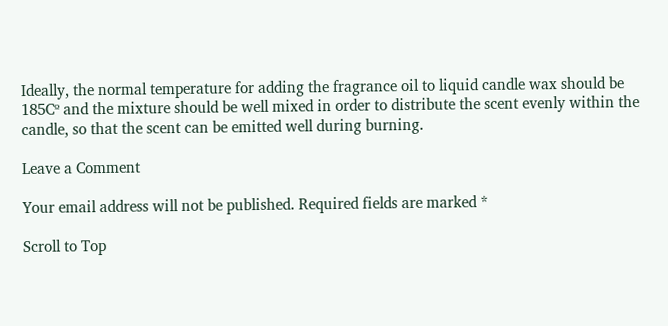Ideally, the normal temperature for adding the fragrance oil to liquid candle wax should be 185Cº and the mixture should be well mixed in order to distribute the scent evenly within the candle, so that the scent can be emitted well during burning.

Leave a Comment

Your email address will not be published. Required fields are marked *

Scroll to Top